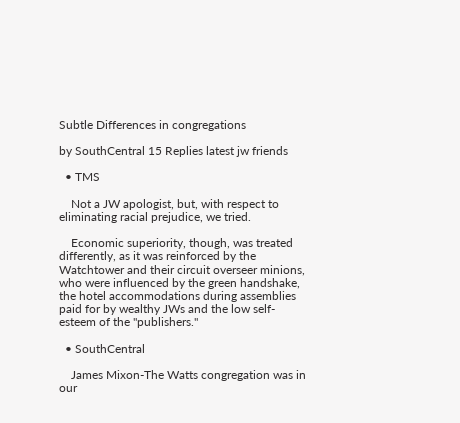Subtle Differences in congregations

by SouthCentral 15 Replies latest jw friends

  • TMS

    Not a JW apologist, but, with respect to eliminating racial prejudice, we tried.

    Economic superiority, though, was treated differently, as it was reinforced by the Watchtower and their circuit overseer minions, who were influenced by the green handshake, the hotel accommodations during assemblies paid for by wealthy JWs and the low self-esteem of the "publishers."

  • SouthCentral

    James Mixon-The Watts congregation was in our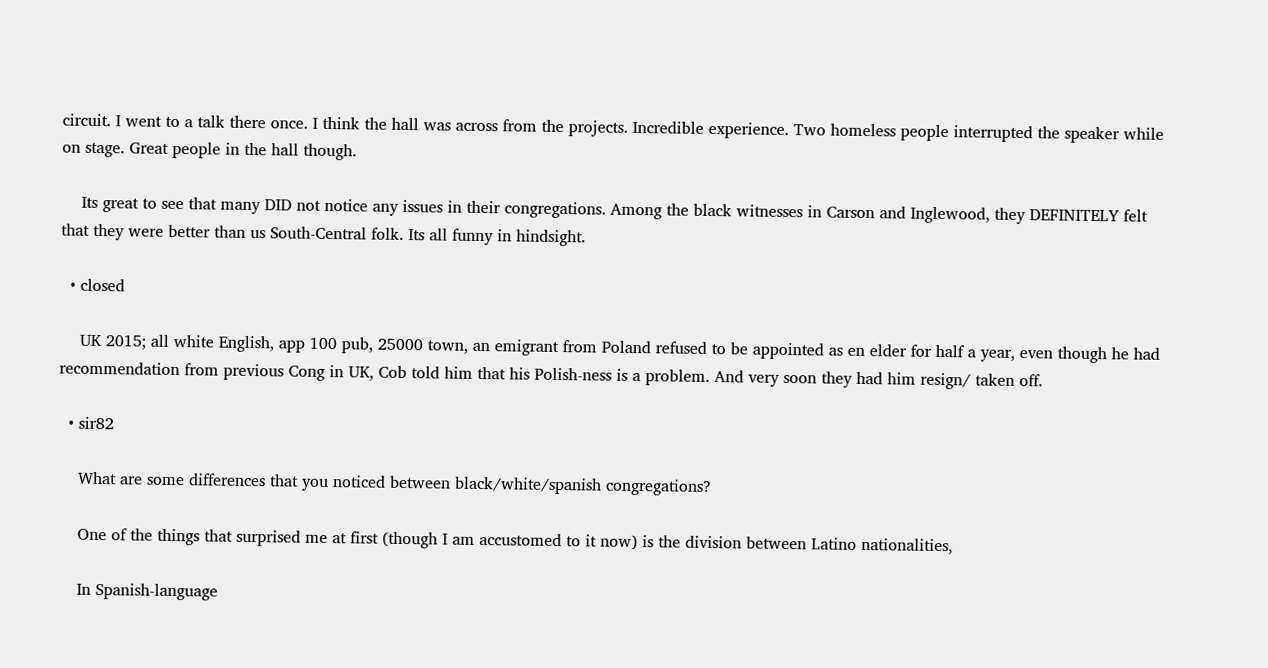circuit. I went to a talk there once. I think the hall was across from the projects. Incredible experience. Two homeless people interrupted the speaker while on stage. Great people in the hall though.

    Its great to see that many DID not notice any issues in their congregations. Among the black witnesses in Carson and Inglewood, they DEFINITELY felt that they were better than us South-Central folk. Its all funny in hindsight.

  • closed

    UK 2015; all white English, app 100 pub, 25000 town, an emigrant from Poland refused to be appointed as en elder for half a year, even though he had recommendation from previous Cong in UK, Cob told him that his Polish-ness is a problem. And very soon they had him resign/ taken off.

  • sir82

    What are some differences that you noticed between black/white/spanish congregations?

    One of the things that surprised me at first (though I am accustomed to it now) is the division between Latino nationalities,

    In Spanish-language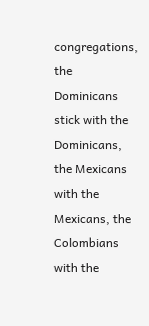congregations, the Dominicans stick with the Dominicans, the Mexicans with the Mexicans, the Colombians with the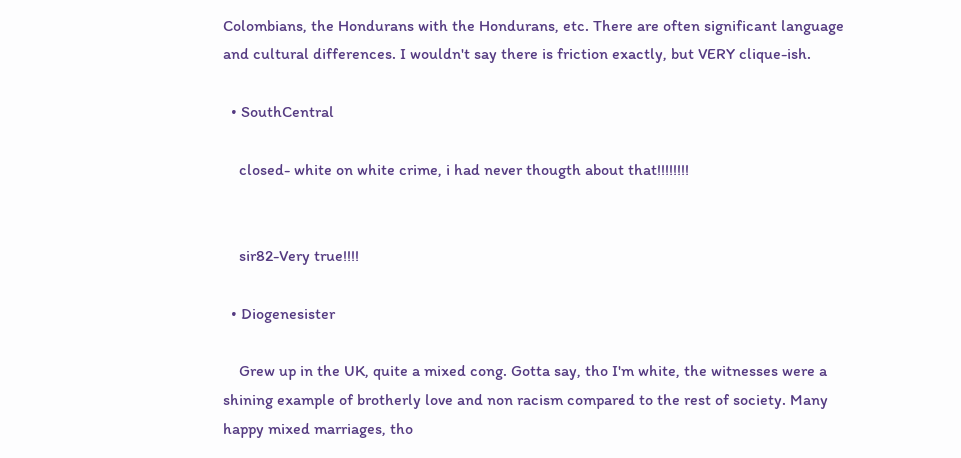Colombians, the Hondurans with the Hondurans, etc. There are often significant language and cultural differences. I wouldn't say there is friction exactly, but VERY clique-ish.

  • SouthCentral

    closed- white on white crime, i had never thougth about that!!!!!!!!


    sir82-Very true!!!!

  • Diogenesister

    Grew up in the UK, quite a mixed cong. Gotta say, tho I'm white, the witnesses were a shining example of brotherly love and non racism compared to the rest of society. Many happy mixed marriages, tho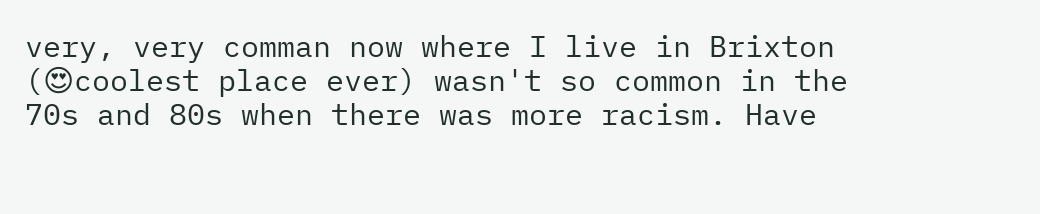very, very comman now where I live in Brixton (😍coolest place ever) wasn't so common in the 70s and 80s when there was more racism. Have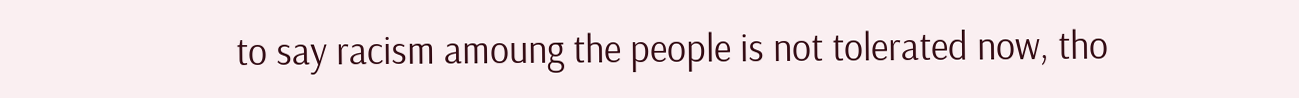to say racism amoung the people is not tolerated now, tho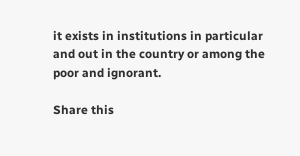it exists in institutions in particular and out in the country or among the poor and ignorant.

Share this